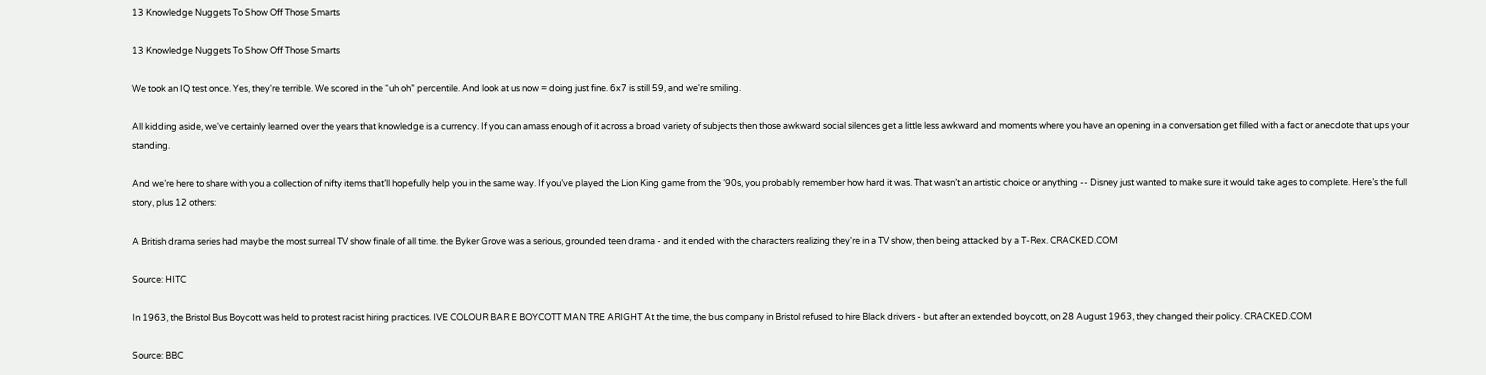13 Knowledge Nuggets To Show Off Those Smarts

13 Knowledge Nuggets To Show Off Those Smarts

We took an IQ test once. Yes, they're terrible. We scored in the “uh oh” percentile. And look at us now = doing just fine. 6x7 is still 59, and we're smiling.

All kidding aside, we've certainly learned over the years that knowledge is a currency. If you can amass enough of it across a broad variety of subjects then those awkward social silences get a little less awkward and moments where you have an opening in a conversation get filled with a fact or anecdote that ups your standing.

And we’re here to share with you a collection of nifty items that’ll hopefully help you in the same way. If you’ve played the Lion King game from the ‘90s, you probably remember how hard it was. That wasn’t an artistic choice or anything -- Disney just wanted to make sure it would take ages to complete. Here’s the full story, plus 12 others:

A British drama series had maybe the most surreal TV show finale of all time. the Byker Grove was a serious, grounded teen drama - and it ended with the characters realizing they're in a TV show, then being attacked by a T-Rex. CRACKED.COM

Source: HITC

In 1963, the Bristol Bus Boycott was held to protest racist hiring practices. IVE COLOUR BAR E BOYCOTT MAN TRE ARIGHT At the time, the bus company in Bristol refused to hire Black drivers - but after an extended boycott, on 28 August 1963, they changed their policy. CRACKED.COM

Source: BBC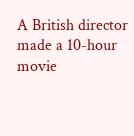A British director made a 10-hour movie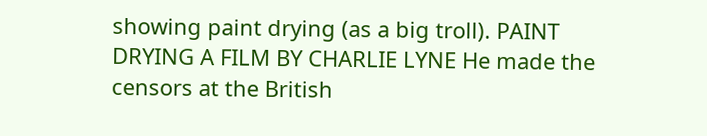showing paint drying (as a big troll). PAINT DRYING A FILM BY CHARLIE LYNE He made the censors at the British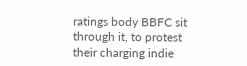ratings body BBFC sit through it, to protest their charging indie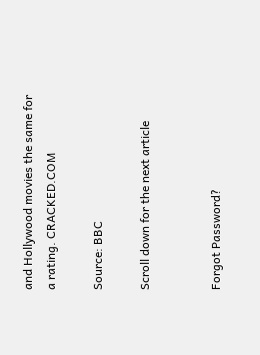and Hollywood movies the same for a rating. CRACKED.COM

Source: BBC

Scroll down for the next article


Forgot Password?